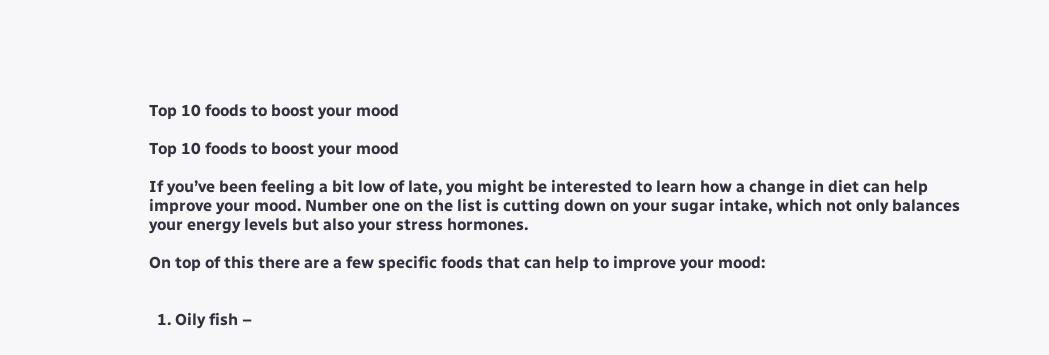Top 10 foods to boost your mood

Top 10 foods to boost your mood

If you’ve been feeling a bit low of late, you might be interested to learn how a change in diet can help improve your mood. Number one on the list is cutting down on your sugar intake, which not only balances your energy levels but also your stress hormones.

On top of this there are a few specific foods that can help to improve your mood:


  1. Oily fish –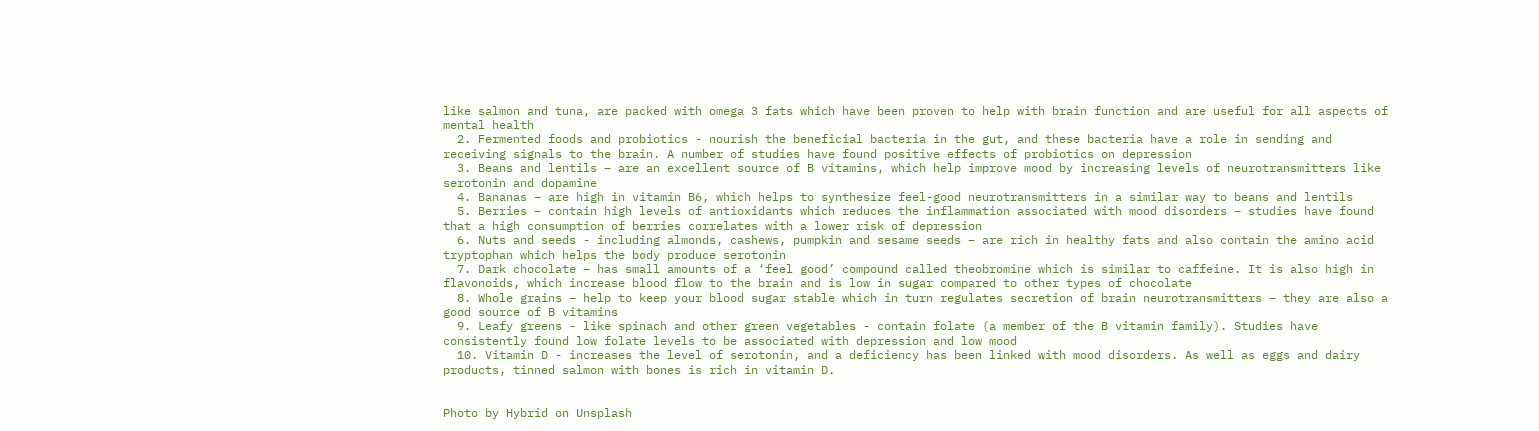like salmon and tuna, are packed with omega 3 fats which have been proven to help with brain function and are useful for all aspects of mental health
  2. Fermented foods and probiotics - nourish the beneficial bacteria in the gut, and these bacteria have a role in sending and receiving signals to the brain. A number of studies have found positive effects of probiotics on depression
  3. Beans and lentils – are an excellent source of B vitamins, which help improve mood by increasing levels of neurotransmitters like serotonin and dopamine
  4. Bananas – are high in vitamin B6, which helps to synthesize feel-good neurotransmitters in a similar way to beans and lentils
  5. Berries – contain high levels of antioxidants which reduces the inflammation associated with mood disorders – studies have found that a high consumption of berries correlates with a lower risk of depression
  6. Nuts and seeds - including almonds, cashews, pumpkin and sesame seeds – are rich in healthy fats and also contain the amino acid tryptophan which helps the body produce serotonin
  7. Dark chocolate – has small amounts of a ‘feel good’ compound called theobromine which is similar to caffeine. It is also high in flavonoids, which increase blood flow to the brain and is low in sugar compared to other types of chocolate
  8. Whole grains – help to keep your blood sugar stable which in turn regulates secretion of brain neurotransmitters – they are also a good source of B vitamins
  9. Leafy greens - like spinach and other green vegetables - contain folate (a member of the B vitamin family). Studies have consistently found low folate levels to be associated with depression and low mood
  10. Vitamin D - increases the level of serotonin, and a deficiency has been linked with mood disorders. As well as eggs and dairy products, tinned salmon with bones is rich in vitamin D.


Photo by Hybrid on Unsplash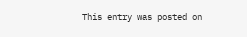This entry was posted on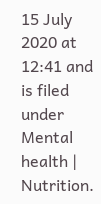15 July 2020 at 12:41 and is filed under Mental health | Nutrition.